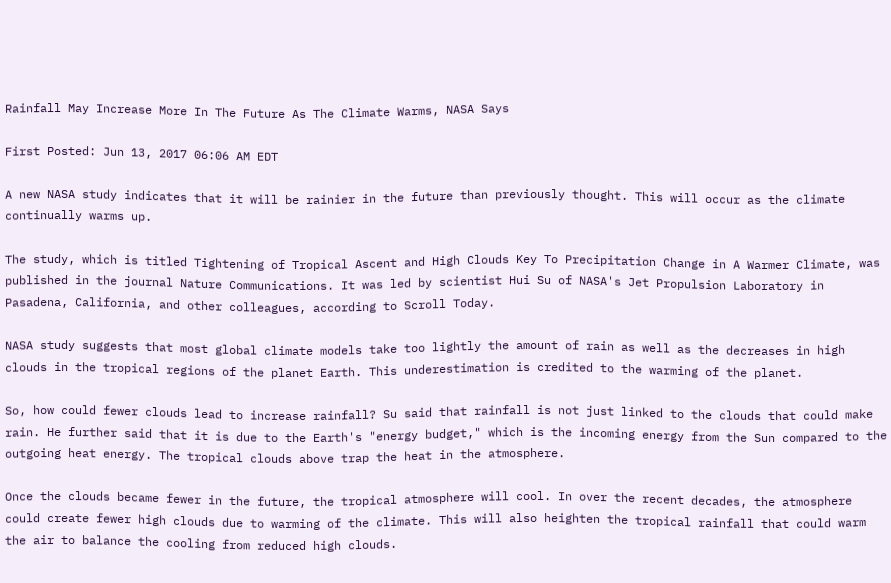Rainfall May Increase More In The Future As The Climate Warms, NASA Says

First Posted: Jun 13, 2017 06:06 AM EDT

A new NASA study indicates that it will be rainier in the future than previously thought. This will occur as the climate continually warms up.

The study, which is titled Tightening of Tropical Ascent and High Clouds Key To Precipitation Change in A Warmer Climate, was published in the journal Nature Communications. It was led by scientist Hui Su of NASA's Jet Propulsion Laboratory in Pasadena, California, and other colleagues, according to Scroll Today.

NASA study suggests that most global climate models take too lightly the amount of rain as well as the decreases in high clouds in the tropical regions of the planet Earth. This underestimation is credited to the warming of the planet.

So, how could fewer clouds lead to increase rainfall? Su said that rainfall is not just linked to the clouds that could make rain. He further said that it is due to the Earth's "energy budget," which is the incoming energy from the Sun compared to the outgoing heat energy. The tropical clouds above trap the heat in the atmosphere.

Once the clouds became fewer in the future, the tropical atmosphere will cool. In over the recent decades, the atmosphere could create fewer high clouds due to warming of the climate. This will also heighten the tropical rainfall that could warm the air to balance the cooling from reduced high clouds.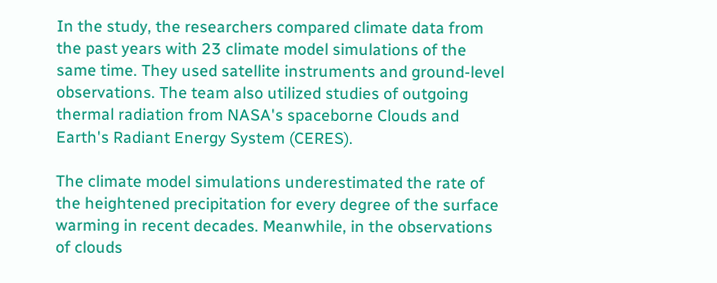In the study, the researchers compared climate data from the past years with 23 climate model simulations of the same time. They used satellite instruments and ground-level observations. The team also utilized studies of outgoing thermal radiation from NASA's spaceborne Clouds and Earth's Radiant Energy System (CERES).

The climate model simulations underestimated the rate of the heightened precipitation for every degree of the surface warming in recent decades. Meanwhile, in the observations of clouds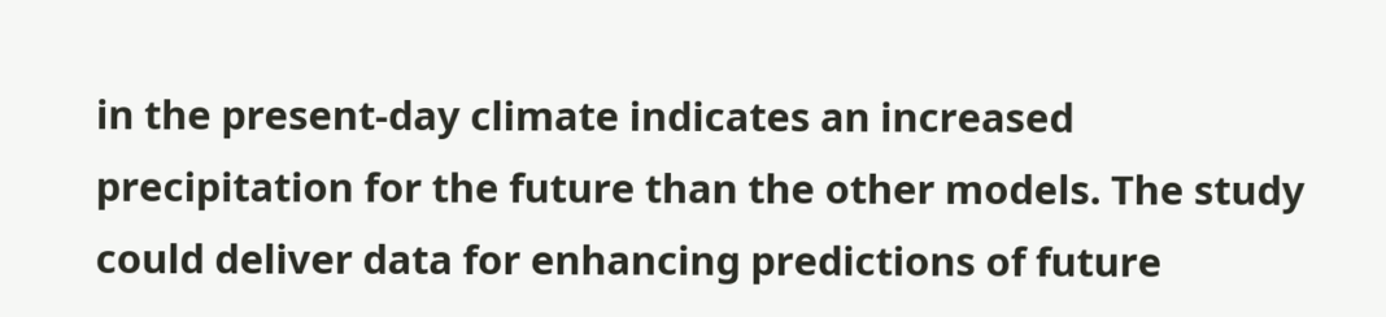in the present-day climate indicates an increased precipitation for the future than the other models. The study could deliver data for enhancing predictions of future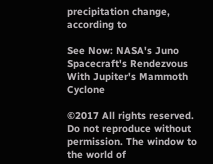precipitation change, according to

See Now: NASA's Juno Spacecraft's Rendezvous With Jupiter's Mammoth Cyclone

©2017 All rights reserved. Do not reproduce without permission. The window to the world of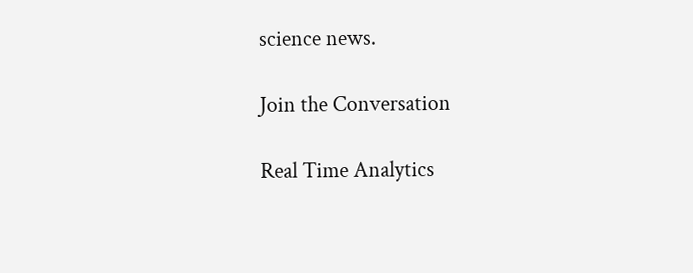science news.

Join the Conversation

Real Time Analytics